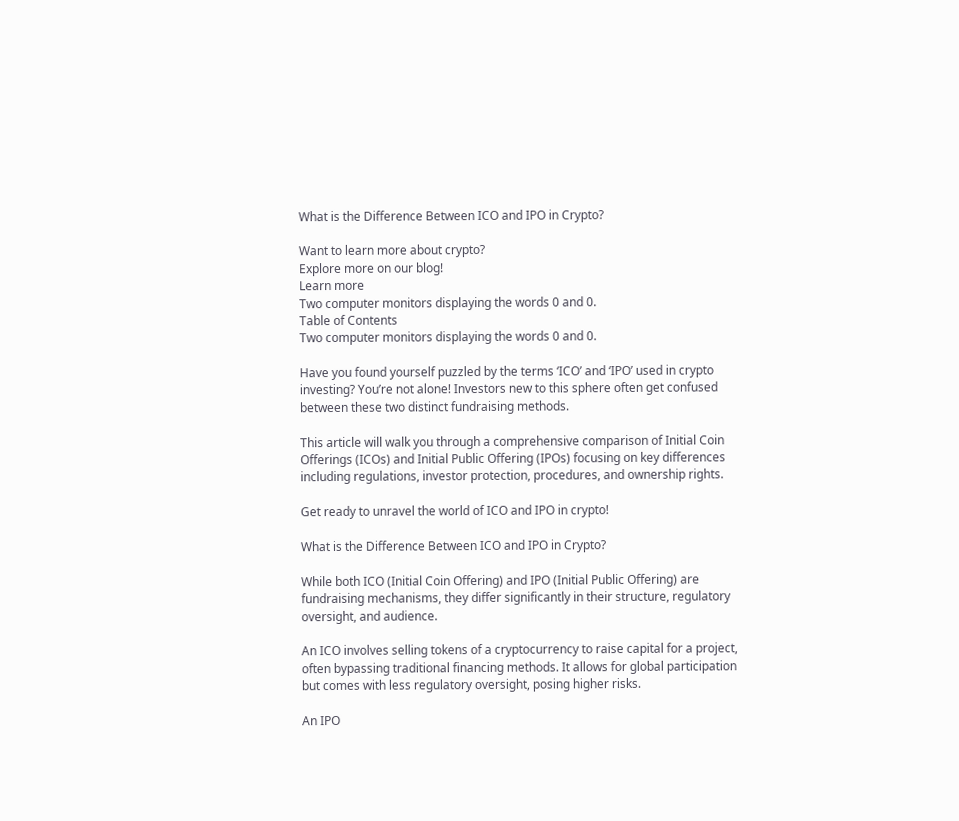What is the Difference Between ICO and IPO in Crypto?

Want to learn more about crypto?
Explore more on our blog!
Learn more
Two computer monitors displaying the words 0 and 0.
Table of Contents
Two computer monitors displaying the words 0 and 0.

Have you found yourself puzzled by the terms ‘ICO’ and ‘IPO’ used in crypto investing? You’re not alone! Investors new to this sphere often get confused between these two distinct fundraising methods.

This article will walk you through a comprehensive comparison of Initial Coin Offerings (ICOs) and Initial Public Offering (IPOs) focusing on key differences including regulations, investor protection, procedures, and ownership rights.

Get ready to unravel the world of ICO and IPO in crypto!

What is the Difference Between ICO and IPO in Crypto?

While both ICO (Initial Coin Offering) and IPO (Initial Public Offering) are fundraising mechanisms, they differ significantly in their structure, regulatory oversight, and audience.

An ICO involves selling tokens of a cryptocurrency to raise capital for a project, often bypassing traditional financing methods. It allows for global participation but comes with less regulatory oversight, posing higher risks.

An IPO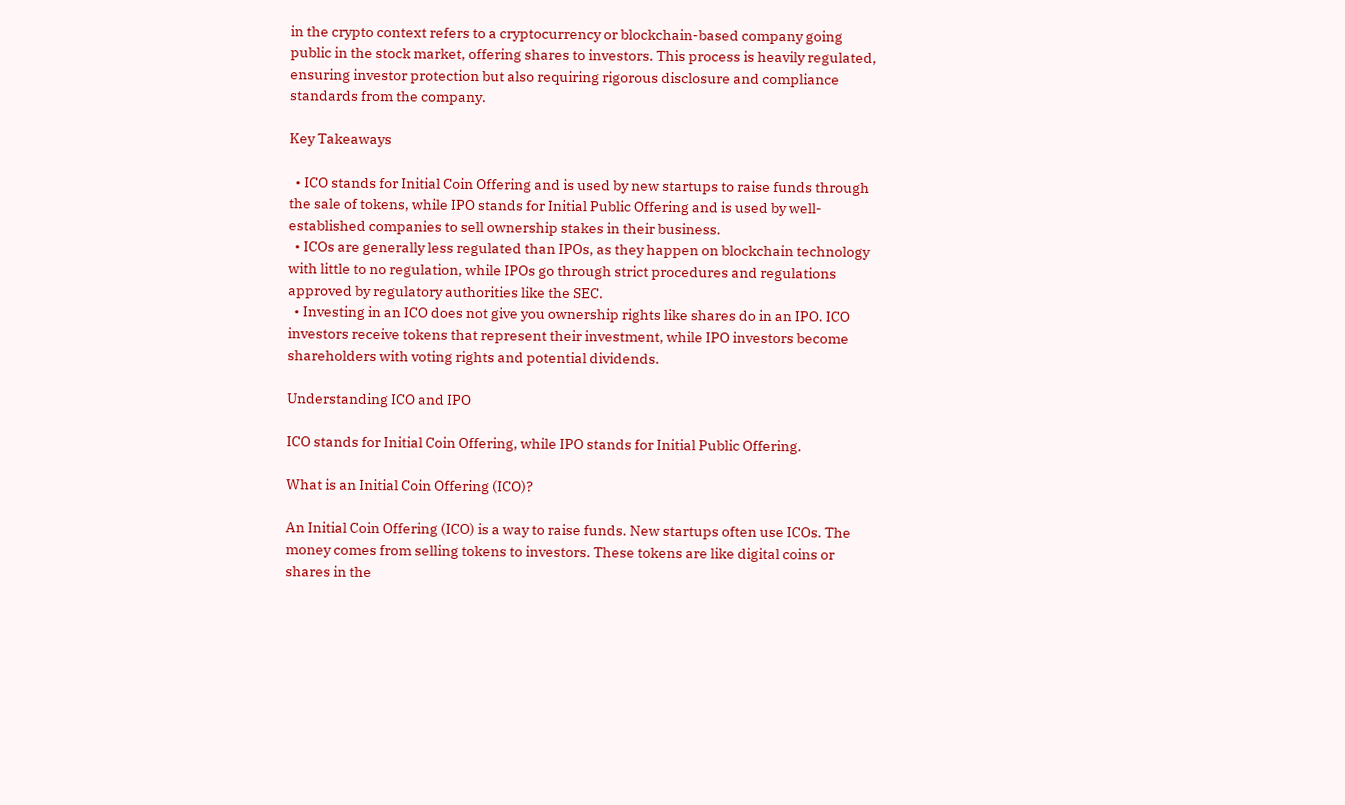in the crypto context refers to a cryptocurrency or blockchain-based company going public in the stock market, offering shares to investors. This process is heavily regulated, ensuring investor protection but also requiring rigorous disclosure and compliance standards from the company.

Key Takeaways

  • ICO stands for Initial Coin Offering and is used by new startups to raise funds through the sale of tokens, while IPO stands for Initial Public Offering and is used by well-established companies to sell ownership stakes in their business.
  • ICOs are generally less regulated than IPOs, as they happen on blockchain technology with little to no regulation, while IPOs go through strict procedures and regulations approved by regulatory authorities like the SEC.
  • Investing in an ICO does not give you ownership rights like shares do in an IPO. ICO investors receive tokens that represent their investment, while IPO investors become shareholders with voting rights and potential dividends.

Understanding ICO and IPO

ICO stands for Initial Coin Offering, while IPO stands for Initial Public Offering.

What is an Initial Coin Offering (ICO)?

An Initial Coin Offering (ICO) is a way to raise funds. New startups often use ICOs. The money comes from selling tokens to investors. These tokens are like digital coins or shares in the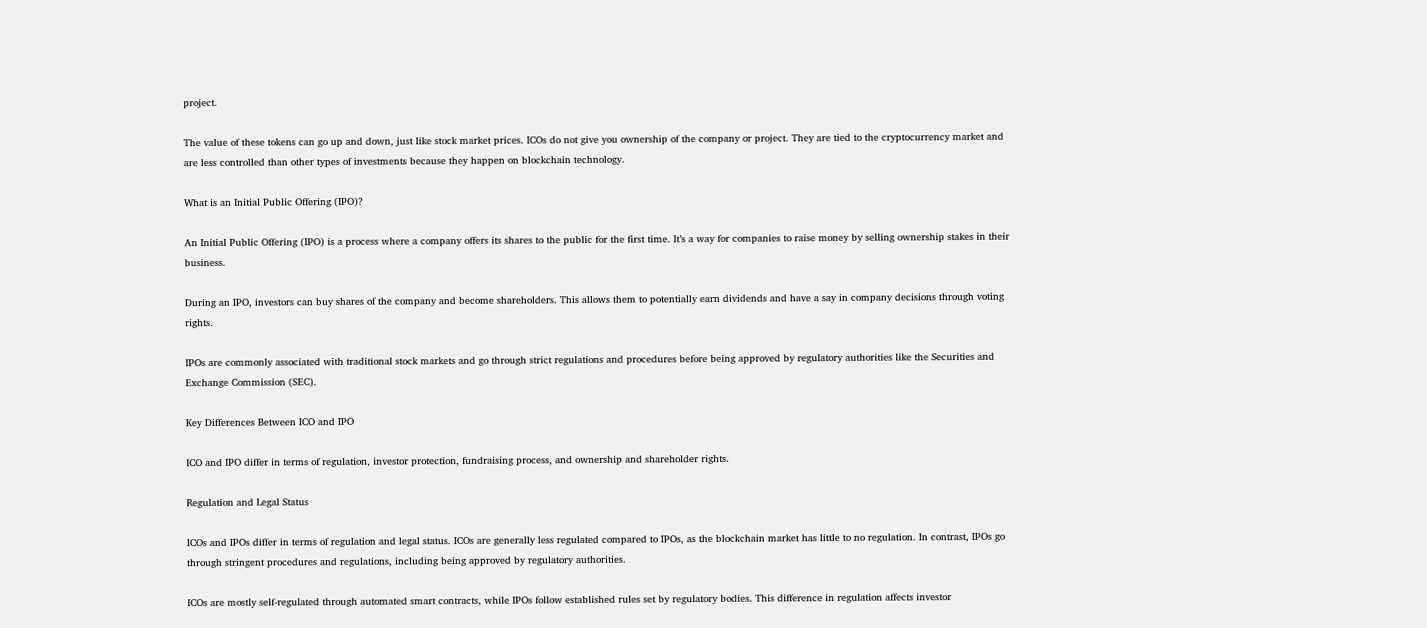project.

The value of these tokens can go up and down, just like stock market prices. ICOs do not give you ownership of the company or project. They are tied to the cryptocurrency market and are less controlled than other types of investments because they happen on blockchain technology.

What is an Initial Public Offering (IPO)?

An Initial Public Offering (IPO) is a process where a company offers its shares to the public for the first time. It’s a way for companies to raise money by selling ownership stakes in their business.

During an IPO, investors can buy shares of the company and become shareholders. This allows them to potentially earn dividends and have a say in company decisions through voting rights.

IPOs are commonly associated with traditional stock markets and go through strict regulations and procedures before being approved by regulatory authorities like the Securities and Exchange Commission (SEC).

Key Differences Between ICO and IPO

ICO and IPO differ in terms of regulation, investor protection, fundraising process, and ownership and shareholder rights.

Regulation and Legal Status

ICOs and IPOs differ in terms of regulation and legal status. ICOs are generally less regulated compared to IPOs, as the blockchain market has little to no regulation. In contrast, IPOs go through stringent procedures and regulations, including being approved by regulatory authorities.

ICOs are mostly self-regulated through automated smart contracts, while IPOs follow established rules set by regulatory bodies. This difference in regulation affects investor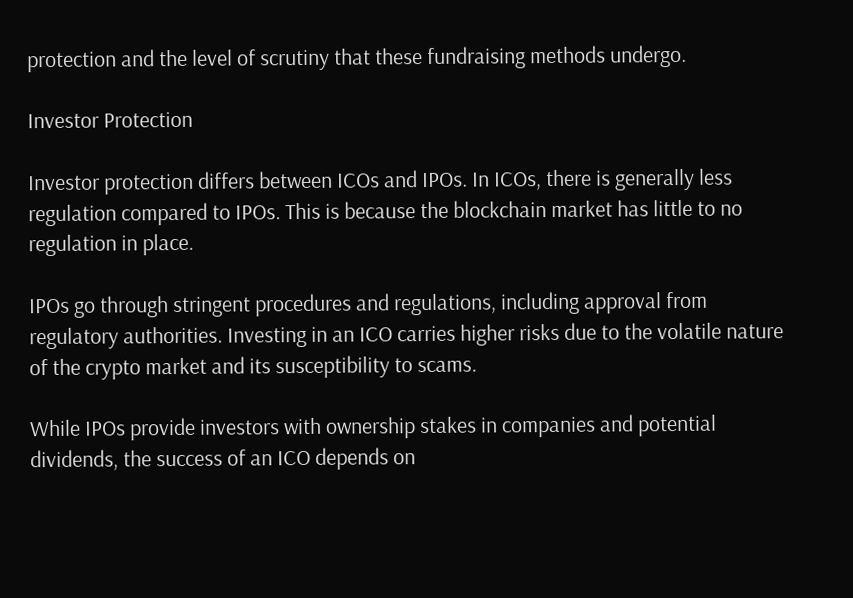protection and the level of scrutiny that these fundraising methods undergo.

Investor Protection

Investor protection differs between ICOs and IPOs. In ICOs, there is generally less regulation compared to IPOs. This is because the blockchain market has little to no regulation in place.

IPOs go through stringent procedures and regulations, including approval from regulatory authorities. Investing in an ICO carries higher risks due to the volatile nature of the crypto market and its susceptibility to scams.

While IPOs provide investors with ownership stakes in companies and potential dividends, the success of an ICO depends on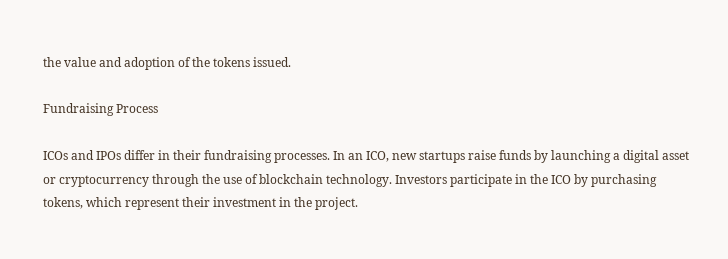the value and adoption of the tokens issued.

Fundraising Process

ICOs and IPOs differ in their fundraising processes. In an ICO, new startups raise funds by launching a digital asset or cryptocurrency through the use of blockchain technology. Investors participate in the ICO by purchasing tokens, which represent their investment in the project.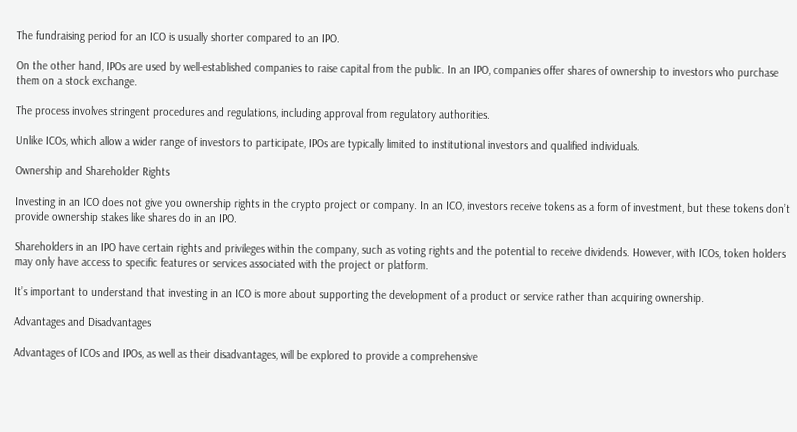The fundraising period for an ICO is usually shorter compared to an IPO.

On the other hand, IPOs are used by well-established companies to raise capital from the public. In an IPO, companies offer shares of ownership to investors who purchase them on a stock exchange.

The process involves stringent procedures and regulations, including approval from regulatory authorities.

Unlike ICOs, which allow a wider range of investors to participate, IPOs are typically limited to institutional investors and qualified individuals.

Ownership and Shareholder Rights

Investing in an ICO does not give you ownership rights in the crypto project or company. In an ICO, investors receive tokens as a form of investment, but these tokens don’t provide ownership stakes like shares do in an IPO.

Shareholders in an IPO have certain rights and privileges within the company, such as voting rights and the potential to receive dividends. However, with ICOs, token holders may only have access to specific features or services associated with the project or platform.

It’s important to understand that investing in an ICO is more about supporting the development of a product or service rather than acquiring ownership.

Advantages and Disadvantages

Advantages of ICOs and IPOs, as well as their disadvantages, will be explored to provide a comprehensive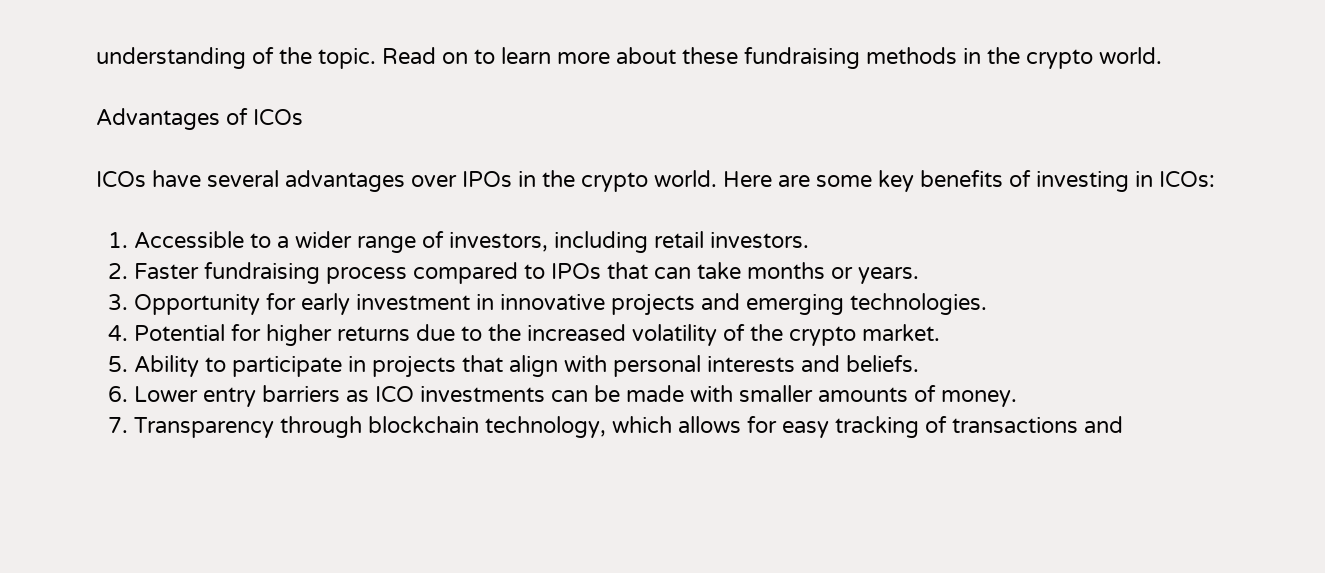understanding of the topic. Read on to learn more about these fundraising methods in the crypto world.

Advantages of ICOs

ICOs have several advantages over IPOs in the crypto world. Here are some key benefits of investing in ICOs:

  1. Accessible to a wider range of investors, including retail investors.
  2. Faster fundraising process compared to IPOs that can take months or years.
  3. Opportunity for early investment in innovative projects and emerging technologies.
  4. Potential for higher returns due to the increased volatility of the crypto market.
  5. Ability to participate in projects that align with personal interests and beliefs.
  6. Lower entry barriers as ICO investments can be made with smaller amounts of money.
  7. Transparency through blockchain technology, which allows for easy tracking of transactions and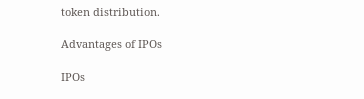token distribution.

Advantages of IPOs

IPOs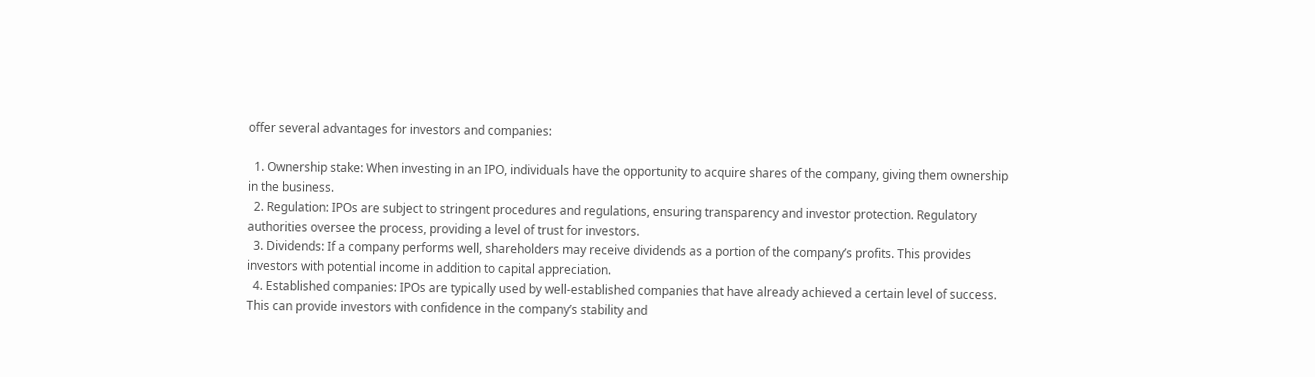offer several advantages for investors and companies:

  1. Ownership stake: When investing in an IPO, individuals have the opportunity to acquire shares of the company, giving them ownership in the business.
  2. Regulation: IPOs are subject to stringent procedures and regulations, ensuring transparency and investor protection. Regulatory authorities oversee the process, providing a level of trust for investors.
  3. Dividends: If a company performs well, shareholders may receive dividends as a portion of the company’s profits. This provides investors with potential income in addition to capital appreciation.
  4. Established companies: IPOs are typically used by well-established companies that have already achieved a certain level of success. This can provide investors with confidence in the company’s stability and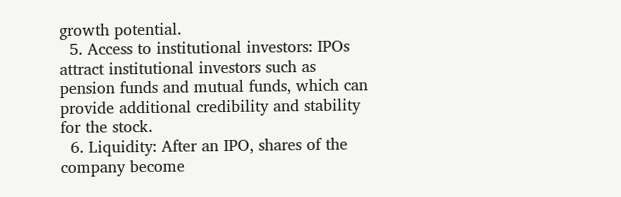growth potential.
  5. Access to institutional investors: IPOs attract institutional investors such as pension funds and mutual funds, which can provide additional credibility and stability for the stock.
  6. Liquidity: After an IPO, shares of the company become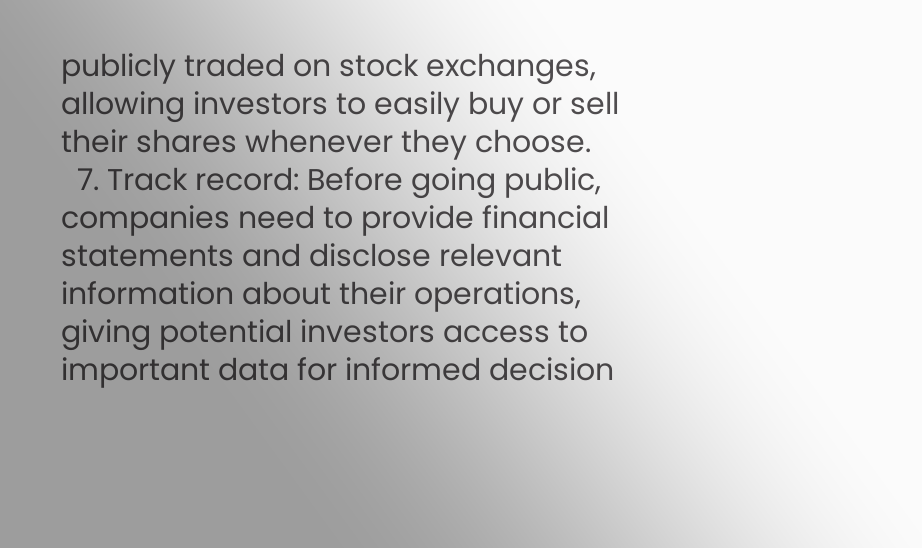publicly traded on stock exchanges, allowing investors to easily buy or sell their shares whenever they choose.
  7. Track record: Before going public, companies need to provide financial statements and disclose relevant information about their operations, giving potential investors access to important data for informed decision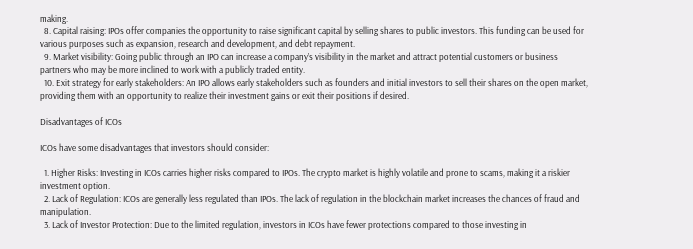making.
  8. Capital raising: IPOs offer companies the opportunity to raise significant capital by selling shares to public investors. This funding can be used for various purposes such as expansion, research and development, and debt repayment.
  9. Market visibility: Going public through an IPO can increase a company’s visibility in the market and attract potential customers or business partners who may be more inclined to work with a publicly traded entity.
  10. Exit strategy for early stakeholders: An IPO allows early stakeholders such as founders and initial investors to sell their shares on the open market, providing them with an opportunity to realize their investment gains or exit their positions if desired.

Disadvantages of ICOs

ICOs have some disadvantages that investors should consider:

  1. Higher Risks: Investing in ICOs carries higher risks compared to IPOs. The crypto market is highly volatile and prone to scams, making it a riskier investment option.
  2. Lack of Regulation: ICOs are generally less regulated than IPOs. The lack of regulation in the blockchain market increases the chances of fraud and manipulation.
  3. Lack of Investor Protection: Due to the limited regulation, investors in ICOs have fewer protections compared to those investing in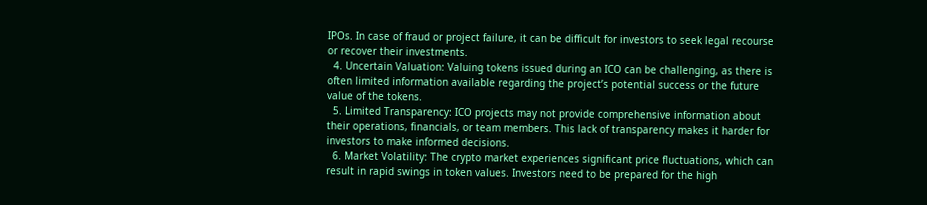IPOs. In case of fraud or project failure, it can be difficult for investors to seek legal recourse or recover their investments.
  4. Uncertain Valuation: Valuing tokens issued during an ICO can be challenging, as there is often limited information available regarding the project’s potential success or the future value of the tokens.
  5. Limited Transparency: ICO projects may not provide comprehensive information about their operations, financials, or team members. This lack of transparency makes it harder for investors to make informed decisions.
  6. Market Volatility: The crypto market experiences significant price fluctuations, which can result in rapid swings in token values. Investors need to be prepared for the high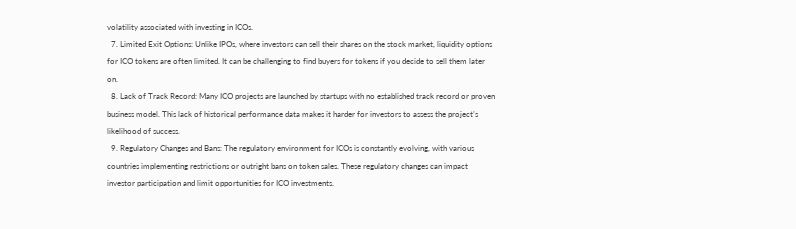volatility associated with investing in ICOs.
  7. Limited Exit Options: Unlike IPOs, where investors can sell their shares on the stock market, liquidity options for ICO tokens are often limited. It can be challenging to find buyers for tokens if you decide to sell them later on.
  8. Lack of Track Record: Many ICO projects are launched by startups with no established track record or proven business model. This lack of historical performance data makes it harder for investors to assess the project’s likelihood of success.
  9. Regulatory Changes and Bans: The regulatory environment for ICOs is constantly evolving, with various countries implementing restrictions or outright bans on token sales. These regulatory changes can impact investor participation and limit opportunities for ICO investments.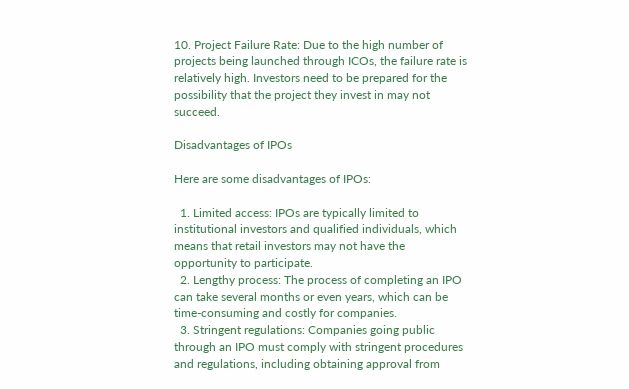10. Project Failure Rate: Due to the high number of projects being launched through ICOs, the failure rate is relatively high. Investors need to be prepared for the possibility that the project they invest in may not succeed.

Disadvantages of IPOs

Here are some disadvantages of IPOs:

  1. Limited access: IPOs are typically limited to institutional investors and qualified individuals, which means that retail investors may not have the opportunity to participate.
  2. Lengthy process: The process of completing an IPO can take several months or even years, which can be time-consuming and costly for companies.
  3. Stringent regulations: Companies going public through an IPO must comply with stringent procedures and regulations, including obtaining approval from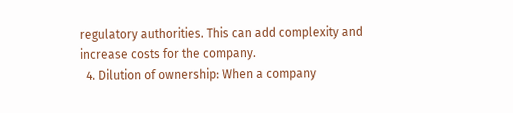regulatory authorities. This can add complexity and increase costs for the company.
  4. Dilution of ownership: When a company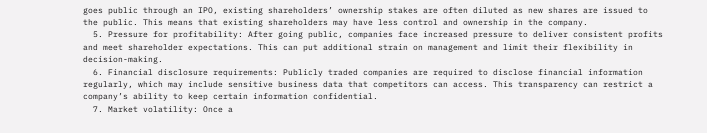goes public through an IPO, existing shareholders’ ownership stakes are often diluted as new shares are issued to the public. This means that existing shareholders may have less control and ownership in the company.
  5. Pressure for profitability: After going public, companies face increased pressure to deliver consistent profits and meet shareholder expectations. This can put additional strain on management and limit their flexibility in decision-making.
  6. Financial disclosure requirements: Publicly traded companies are required to disclose financial information regularly, which may include sensitive business data that competitors can access. This transparency can restrict a company’s ability to keep certain information confidential.
  7. Market volatility: Once a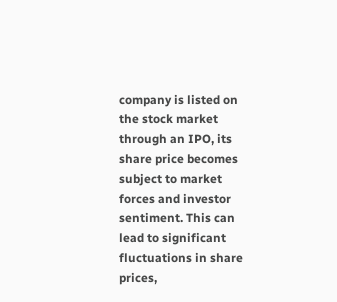company is listed on the stock market through an IPO, its share price becomes subject to market forces and investor sentiment. This can lead to significant fluctuations in share prices,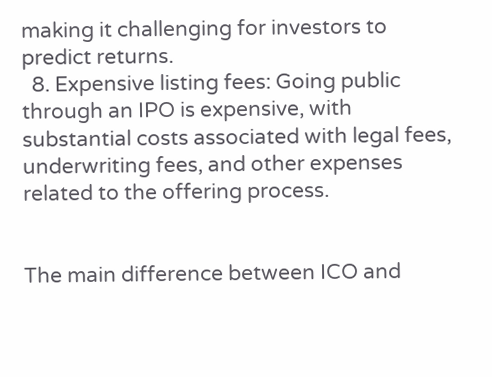making it challenging for investors to predict returns.
  8. Expensive listing fees: Going public through an IPO is expensive, with substantial costs associated with legal fees, underwriting fees, and other expenses related to the offering process.


The main difference between ICO and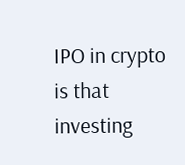IPO in crypto is that investing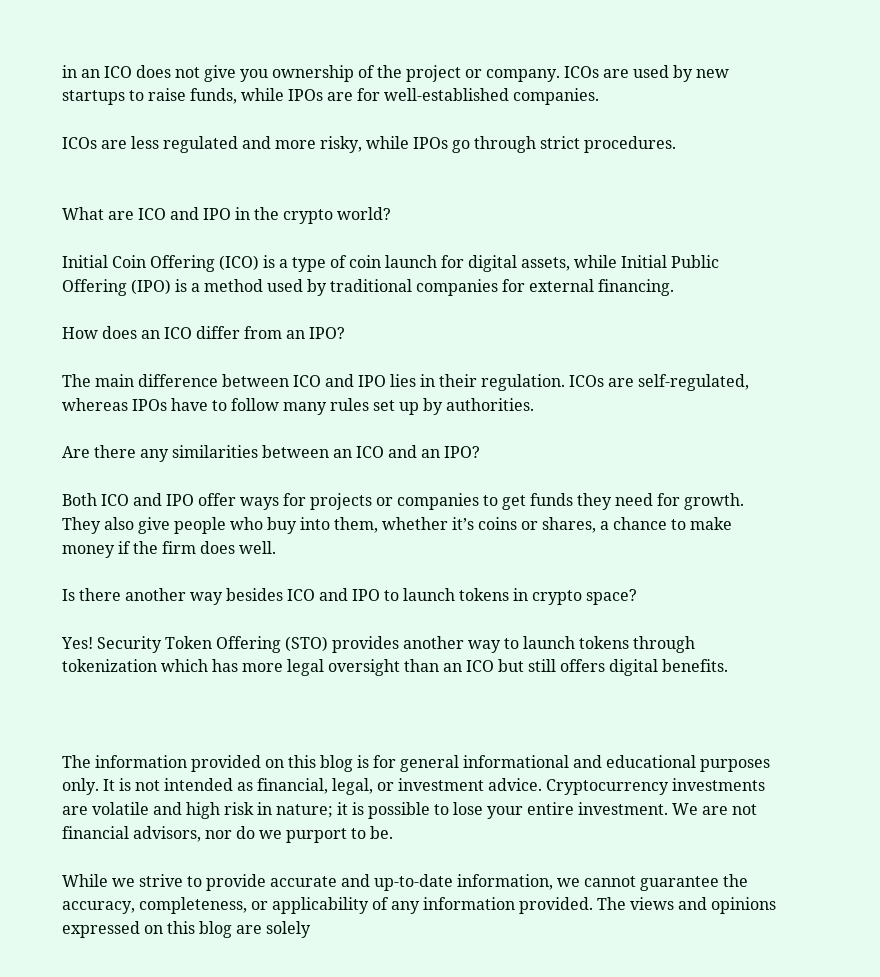in an ICO does not give you ownership of the project or company. ICOs are used by new startups to raise funds, while IPOs are for well-established companies.

ICOs are less regulated and more risky, while IPOs go through strict procedures.


What are ICO and IPO in the crypto world?

Initial Coin Offering (ICO) is a type of coin launch for digital assets, while Initial Public Offering (IPO) is a method used by traditional companies for external financing.

How does an ICO differ from an IPO?

The main difference between ICO and IPO lies in their regulation. ICOs are self-regulated, whereas IPOs have to follow many rules set up by authorities.

Are there any similarities between an ICO and an IPO?

Both ICO and IPO offer ways for projects or companies to get funds they need for growth. They also give people who buy into them, whether it’s coins or shares, a chance to make money if the firm does well.

Is there another way besides ICO and IPO to launch tokens in crypto space?

Yes! Security Token Offering (STO) provides another way to launch tokens through tokenization which has more legal oversight than an ICO but still offers digital benefits.



The information provided on this blog is for general informational and educational purposes only. It is not intended as financial, legal, or investment advice. Cryptocurrency investments are volatile and high risk in nature; it is possible to lose your entire investment. We are not financial advisors, nor do we purport to be.

While we strive to provide accurate and up-to-date information, we cannot guarantee the accuracy, completeness, or applicability of any information provided. The views and opinions expressed on this blog are solely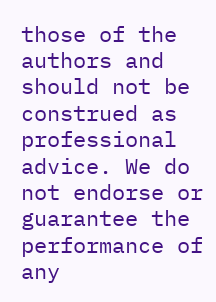those of the authors and should not be construed as professional advice. We do not endorse or guarantee the performance of any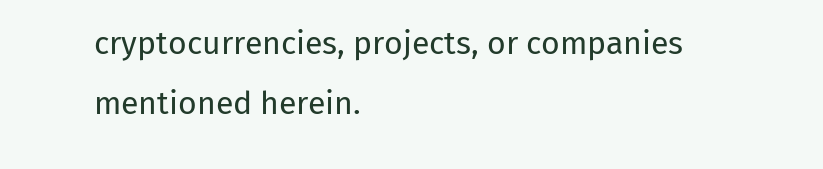cryptocurrencies, projects, or companies mentioned herein.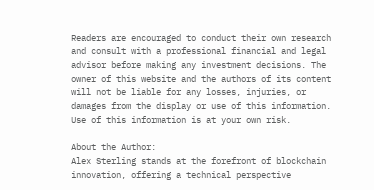Readers are encouraged to conduct their own research and consult with a professional financial and legal advisor before making any investment decisions. The owner of this website and the authors of its content will not be liable for any losses, injuries, or damages from the display or use of this information. Use of this information is at your own risk.

About the Author:
Alex Sterling stands at the forefront of blockchain innovation, offering a technical perspective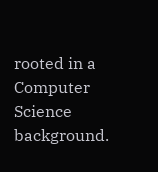rooted in a Computer Science background.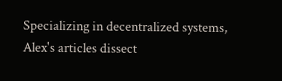Specializing in decentralized systems, Alex's articles dissect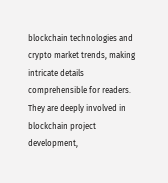blockchain technologies and crypto market trends, making intricate details comprehensible for readers. They are deeply involved in blockchain project development,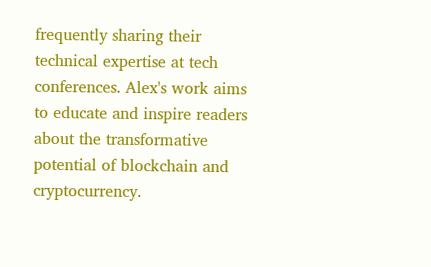frequently sharing their technical expertise at tech conferences. Alex's work aims to educate and inspire readers about the transformative potential of blockchain and cryptocurrency.